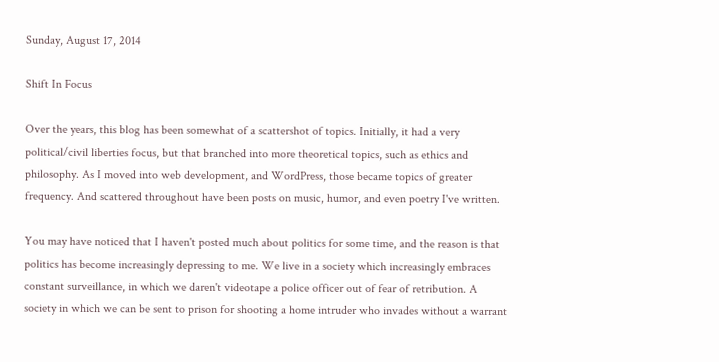Sunday, August 17, 2014

Shift In Focus

Over the years, this blog has been somewhat of a scattershot of topics. Initially, it had a very political/civil liberties focus, but that branched into more theoretical topics, such as ethics and philosophy. As I moved into web development, and WordPress, those became topics of greater frequency. And scattered throughout have been posts on music, humor, and even poetry I've written.

You may have noticed that I haven't posted much about politics for some time, and the reason is that politics has become increasingly depressing to me. We live in a society which increasingly embraces constant surveillance, in which we daren't videotape a police officer out of fear of retribution. A society in which we can be sent to prison for shooting a home intruder who invades without a warrant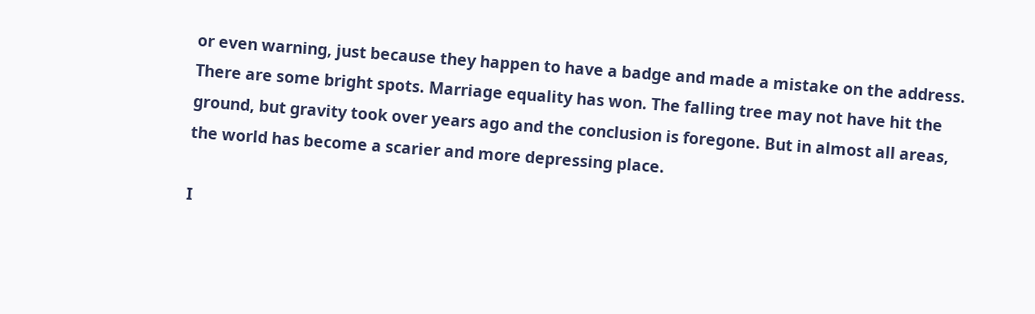or even warning, just because they happen to have a badge and made a mistake on the address. There are some bright spots. Marriage equality has won. The falling tree may not have hit the ground, but gravity took over years ago and the conclusion is foregone. But in almost all areas, the world has become a scarier and more depressing place.

I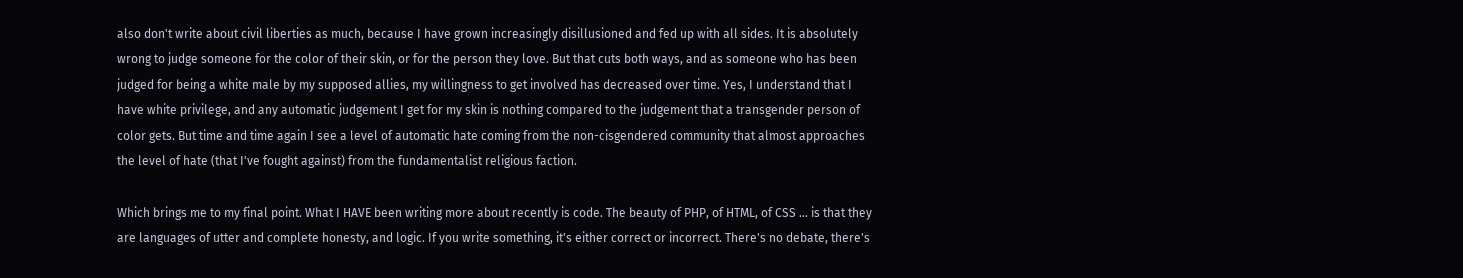also don't write about civil liberties as much, because I have grown increasingly disillusioned and fed up with all sides. It is absolutely wrong to judge someone for the color of their skin, or for the person they love. But that cuts both ways, and as someone who has been judged for being a white male by my supposed allies, my willingness to get involved has decreased over time. Yes, I understand that I have white privilege, and any automatic judgement I get for my skin is nothing compared to the judgement that a transgender person of color gets. But time and time again I see a level of automatic hate coming from the non-cisgendered community that almost approaches the level of hate (that I've fought against) from the fundamentalist religious faction.

Which brings me to my final point. What I HAVE been writing more about recently is code. The beauty of PHP, of HTML, of CSS ... is that they are languages of utter and complete honesty, and logic. If you write something, it's either correct or incorrect. There's no debate, there's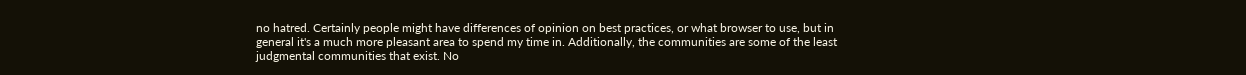no hatred. Certainly people might have differences of opinion on best practices, or what browser to use, but in general it's a much more pleasant area to spend my time in. Additionally, the communities are some of the least judgmental communities that exist. No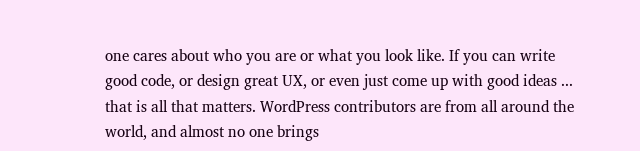one cares about who you are or what you look like. If you can write good code, or design great UX, or even just come up with good ideas ... that is all that matters. WordPress contributors are from all around the world, and almost no one brings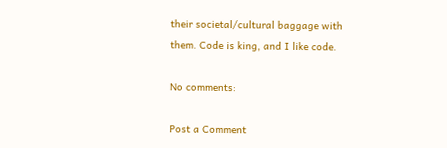their societal/cultural baggage with them. Code is king, and I like code.

No comments:

Post a Comment